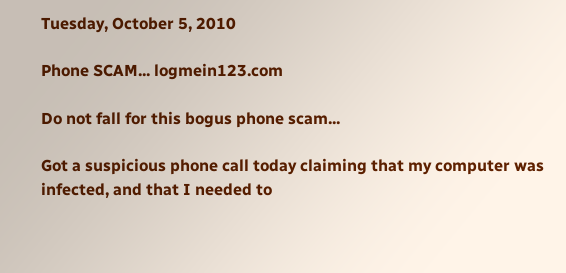Tuesday, October 5, 2010

Phone SCAM... logmein123.com

Do not fall for this bogus phone scam...

Got a suspicious phone call today claiming that my computer was infected, and that I needed to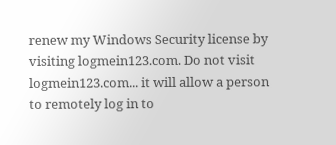renew my Windows Security license by visiting logmein123.com. Do not visit logmein123.com... it will allow a person to remotely log in to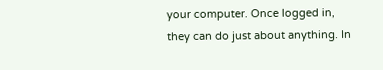your computer. Once logged in, they can do just about anything. In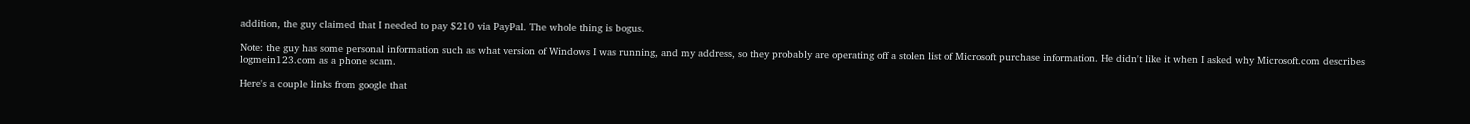addition, the guy claimed that I needed to pay $210 via PayPal. The whole thing is bogus.

Note: the guy has some personal information such as what version of Windows I was running, and my address, so they probably are operating off a stolen list of Microsoft purchase information. He didn't like it when I asked why Microsoft.com describes logmein123.com as a phone scam.

Here's a couple links from google that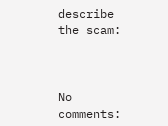describe the scam:



No comments: